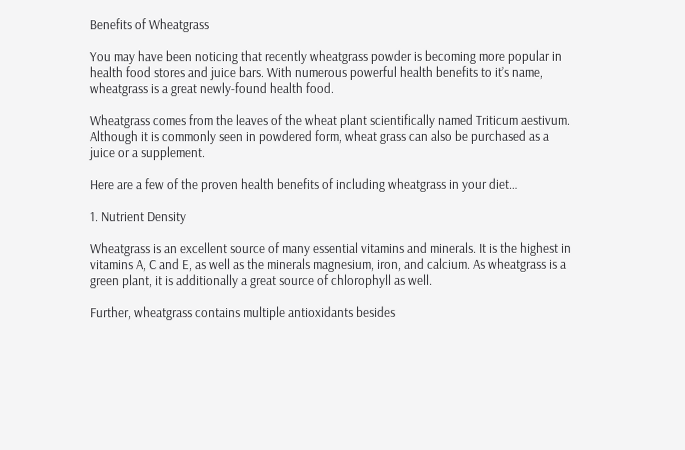Benefits of Wheatgrass

You may have been noticing that recently wheatgrass powder is becoming more popular in health food stores and juice bars. With numerous powerful health benefits to it’s name, wheatgrass is a great newly-found health food.

Wheatgrass comes from the leaves of the wheat plant scientifically named Triticum aestivum. Although it is commonly seen in powdered form, wheat grass can also be purchased as a juice or a supplement.

Here are a few of the proven health benefits of including wheatgrass in your diet…

1. Nutrient Density

Wheatgrass is an excellent source of many essential vitamins and minerals. It is the highest in vitamins A, C and E, as well as the minerals magnesium, iron, and calcium. As wheatgrass is a green plant, it is additionally a great source of chlorophyll as well.

Further, wheatgrass contains multiple antioxidants besides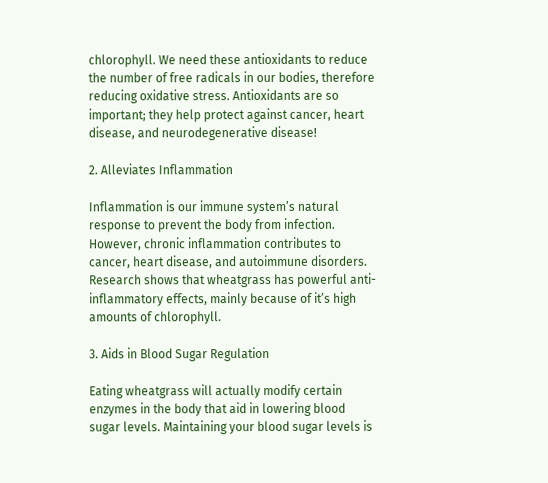chlorophyll. We need these antioxidants to reduce the number of free radicals in our bodies, therefore reducing oxidative stress. Antioxidants are so important; they help protect against cancer, heart disease, and neurodegenerative disease!

2. Alleviates Inflammation

Inflammation is our immune system’s natural response to prevent the body from infection. However, chronic inflammation contributes to cancer, heart disease, and autoimmune disorders. Research shows that wheatgrass has powerful anti-inflammatory effects, mainly because of it’s high amounts of chlorophyll.

3. Aids in Blood Sugar Regulation

Eating wheatgrass will actually modify certain enzymes in the body that aid in lowering blood sugar levels. Maintaining your blood sugar levels is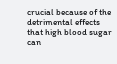crucial because of the detrimental effects that high blood sugar can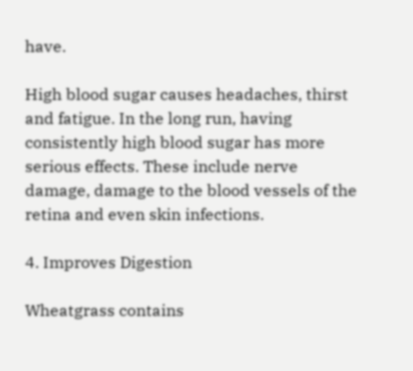have.

High blood sugar causes headaches, thirst and fatigue. In the long run, having consistently high blood sugar has more serious effects. These include nerve damage, damage to the blood vessels of the retina and even skin infections.

4. Improves Digestion

Wheatgrass contains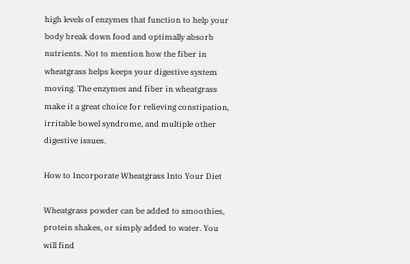high levels of enzymes that function to help your body break down food and optimally absorb nutrients. Not to mention how the fiber in wheatgrass helps keeps your digestive system moving. The enzymes and fiber in wheatgrass make it a great choice for relieving constipation, irritable bowel syndrome, and multiple other digestive issues.

How to Incorporate Wheatgrass Into Your Diet

Wheatgrass powder can be added to smoothies, protein shakes, or simply added to water. You will find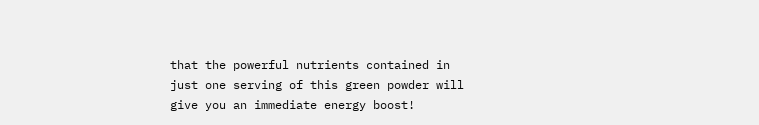that the powerful nutrients contained in just one serving of this green powder will give you an immediate energy boost!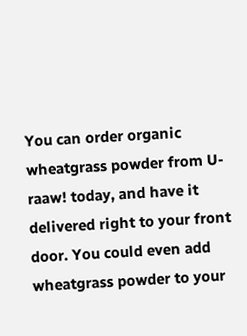You can order organic wheatgrass powder from U-raaw! today, and have it delivered right to your front door. You could even add wheatgrass powder to your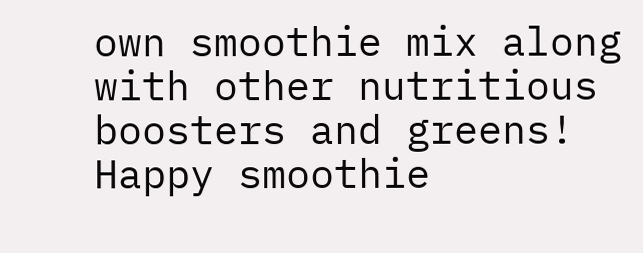own smoothie mix along with other nutritious boosters and greens! Happy smoothie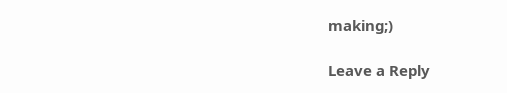making;)

Leave a Reply